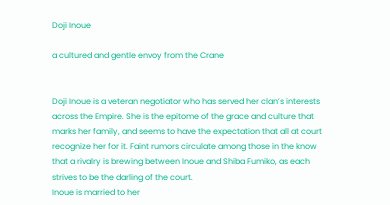Doji Inoue

a cultured and gentle envoy from the Crane


Doji Inoue is a veteran negotiator who has served her clan’s interests across the Empire. She is the epitome of the grace and culture that marks her family, and seems to have the expectation that all at court recognize her for it. Faint rumors circulate among those in the know that a rivalry is brewing between Inoue and Shiba Fumiko, as each strives to be the darling of the court.
Inoue is married to her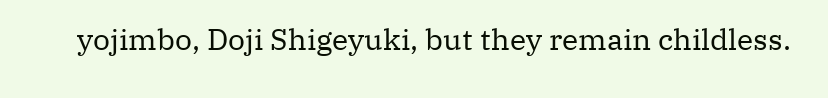yojimbo, Doji Shigeyuki, but they remain childless.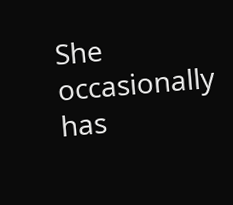She occasionally has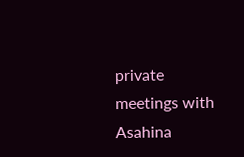private meetings with Asahina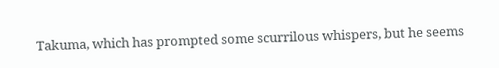Takuma, which has prompted some scurrilous whispers, but he seems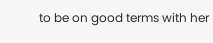to be on good terms with her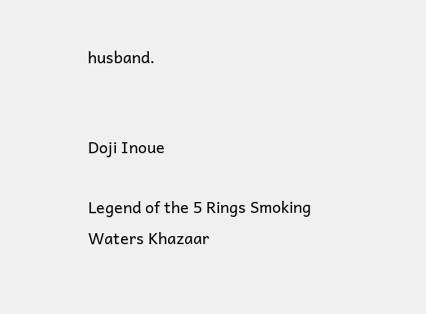husband.


Doji Inoue

Legend of the 5 Rings Smoking Waters Khazaar